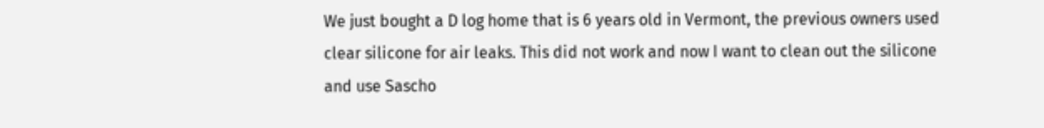We just bought a D log home that is 6 years old in Vermont, the previous owners used clear silicone for air leaks. This did not work and now I want to clean out the silicone and use Sascho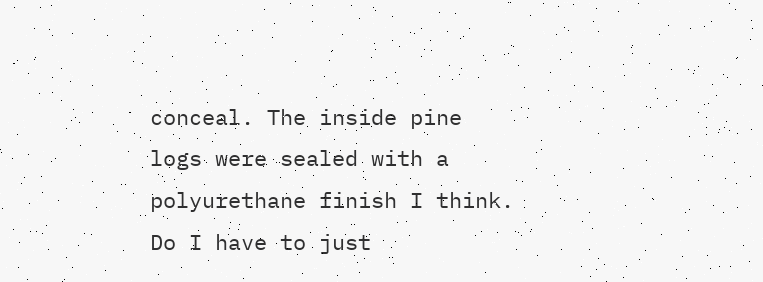conceal. The inside pine logs were sealed with a polyurethane finish I think. Do I have to just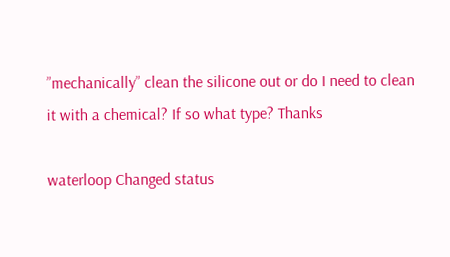”mechanically” clean the silicone out or do I need to clean it with a chemical? If so what type? Thanks

waterloop Changed status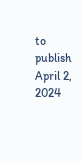to publish April 2, 2024